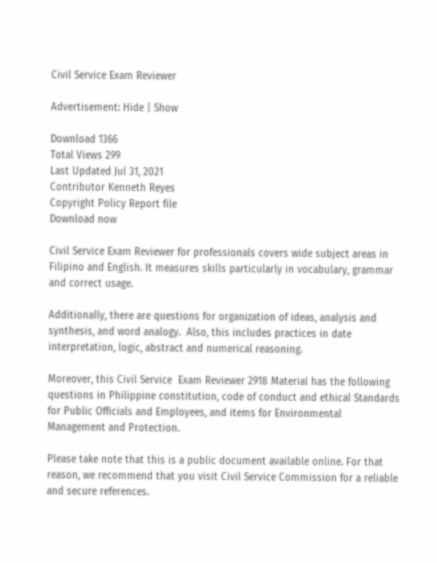Civil Service Exam Reviewer

Advertisement: Hide | Show

Download 1366
Total Views 299
Last Updated Jul 31, 2021
Contributor Kenneth Reyes
Copyright Policy Report file
Download now

Civil Service Exam Reviewer for professionals covers wide subject areas in Filipino and English. It measures skills particularly in vocabulary, grammar and correct usage.

Additionally, there are questions for organization of ideas, analysis and synthesis, and word analogy.  Also, this includes practices in date interpretation, logic, abstract and numerical reasoning.

Moreover, this Civil Service  Exam Reviewer 2918 Material has the following questions in Philippine constitution, code of conduct and ethical Standards for Public Officials and Employees, and items for Environmental Management and Protection.

Please take note that this is a public document available online. For that reason, we recommend that you visit Civil Service Commission for a reliable and secure references.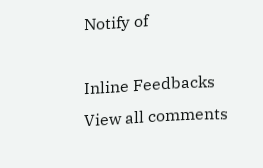Notify of

Inline Feedbacks
View all comments